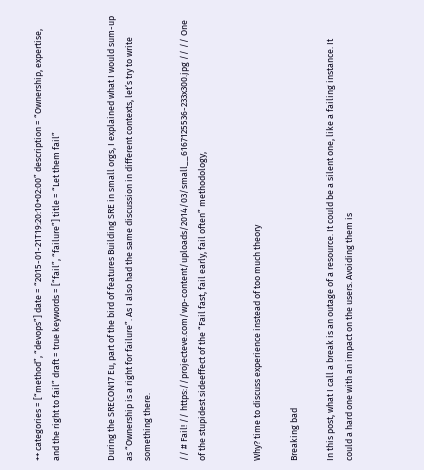++ categories = [“method”, “devops”] date = “2015-01-21T19:20:10+02:00” description = “Ownership, expertise, and the right to fail” draft = true keywords = [“fail”, “failure”] title = “Let them fail”


During the SRECON17 Eu, part of the bird of features Building SRE in small orgs, I explained what I would sum-up as “Ownership is a right for failure”. As I also had the same discussion in different contexts, let’s try to write something there.

// # Fail! // https://projecteve.com/wp-content/uploads/2014/03/small__6167125536-233x300.jpg // // One of the stupidest sideeffect of the “Fail fast, fail early, fail often” methodology,


Why? time to discuss experience instead of too much theory

Breaking bad

In this post, what I call a break is an outage of a resource. It could be a silent one, like a failing instance. It could a hard one with an impact on the users. Avoiding them is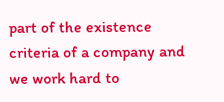part of the existence criteria of a company and we work hard to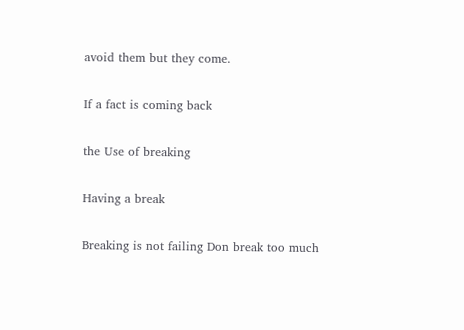avoid them but they come.

If a fact is coming back

the Use of breaking

Having a break

Breaking is not failing Don break too much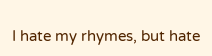I hate my rhymes, but hate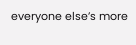everyone else’s more